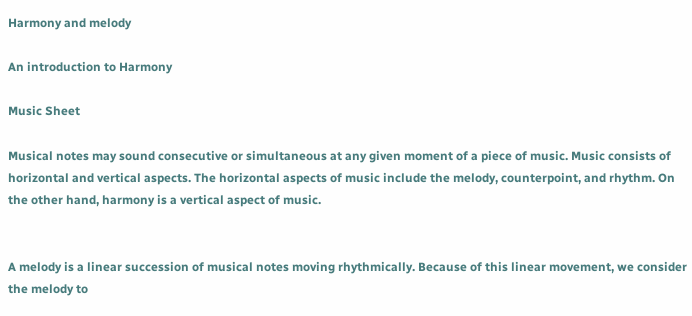Harmony and melody

An introduction to Harmony

Music Sheet

Musical notes may sound consecutive or simultaneous at any given moment of a piece of music. Music consists of horizontal and vertical aspects. The horizontal aspects of music include the melody, counterpoint, and rhythm. On the other hand, harmony is a vertical aspect of music.


A melody is a linear succession of musical notes moving rhythmically. Because of this linear movement, we consider the melody to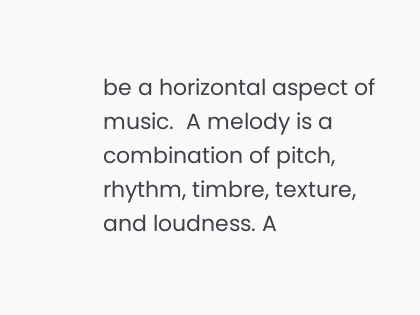be a horizontal aspect of music.  A melody is a combination of pitch, rhythm, timbre, texture, and loudness. A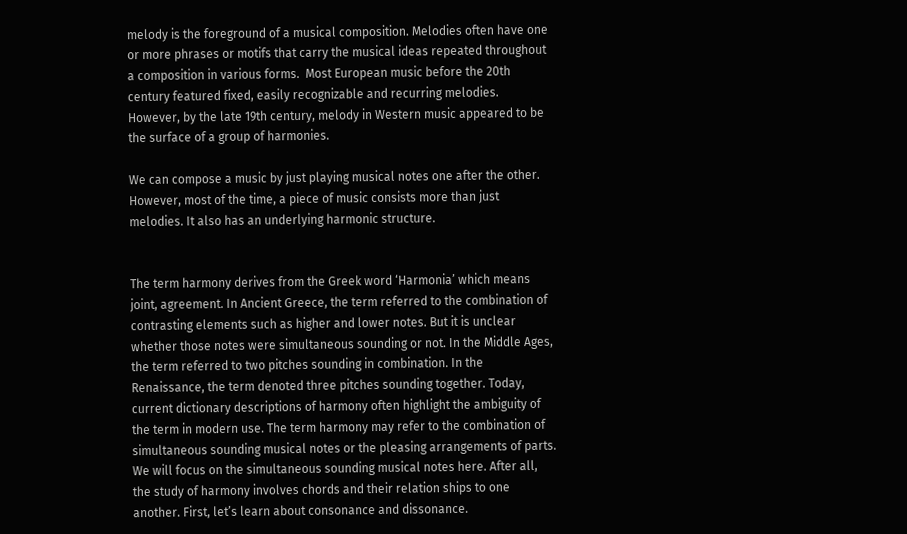melody is the foreground of a musical composition. Melodies often have one or more phrases or motifs that carry the musical ideas repeated throughout a composition in various forms.  Most European music before the 20th century featured fixed, easily recognizable and recurring melodies. However, by the late 19th century, melody in Western music appeared to be the surface of a group of harmonies.

We can compose a music by just playing musical notes one after the other. However, most of the time, a piece of music consists more than just melodies. It also has an underlying harmonic structure.


The term harmony derives from the Greek word ‘Harmonia’ which means joint, agreement. In Ancient Greece, the term referred to the combination of contrasting elements such as higher and lower notes. But it is unclear whether those notes were simultaneous sounding or not. In the Middle Ages, the term referred to two pitches sounding in combination. In the Renaissance, the term denoted three pitches sounding together. Today, current dictionary descriptions of harmony often highlight the ambiguity of the term in modern use. The term harmony may refer to the combination of simultaneous sounding musical notes or the pleasing arrangements of parts. We will focus on the simultaneous sounding musical notes here. After all, the study of harmony involves chords and their relation ships to one another. First, let’s learn about consonance and dissonance.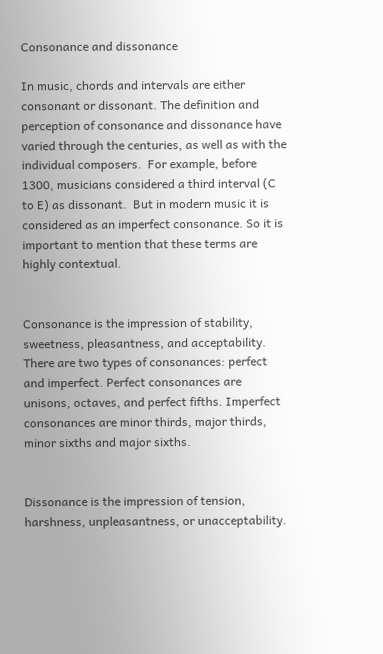Consonance and dissonance

In music, chords and intervals are either consonant or dissonant. The definition and perception of consonance and dissonance have varied through the centuries, as well as with the individual composers.  For example, before 1300, musicians considered a third interval (C to E) as dissonant.  But in modern music it is considered as an imperfect consonance. So it is important to mention that these terms are highly contextual.


Consonance is the impression of stability, sweetness, pleasantness, and acceptability. There are two types of consonances: perfect and imperfect. Perfect consonances are unisons, octaves, and perfect fifths. Imperfect consonances are minor thirds, major thirds, minor sixths and major sixths.


Dissonance is the impression of tension, harshness, unpleasantness, or unacceptability.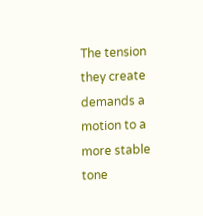The tension they create demands a motion to a more stable tone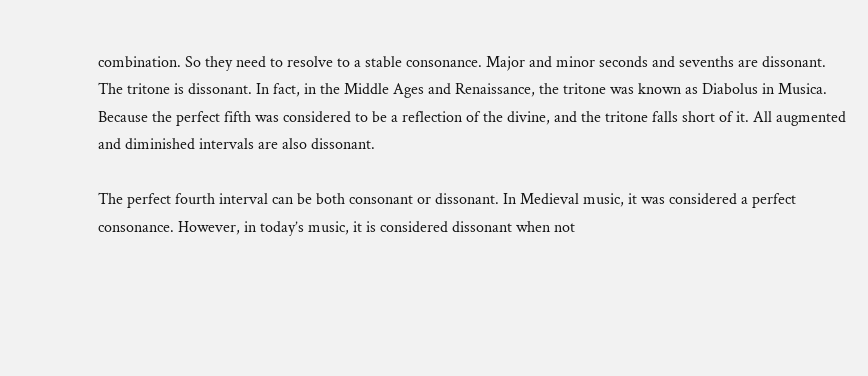combination. So they need to resolve to a stable consonance. Major and minor seconds and sevenths are dissonant. The tritone is dissonant. In fact, in the Middle Ages and Renaissance, the tritone was known as Diabolus in Musica. Because the perfect fifth was considered to be a reflection of the divine, and the tritone falls short of it. All augmented and diminished intervals are also dissonant.

The perfect fourth interval can be both consonant or dissonant. In Medieval music, it was considered a perfect consonance. However, in today’s music, it is considered dissonant when not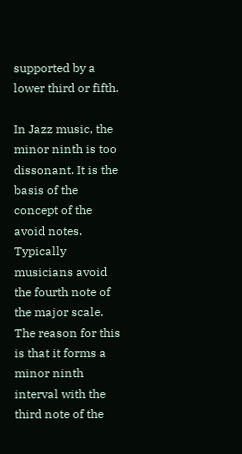supported by a lower third or fifth.

In Jazz music, the minor ninth is too dissonant. It is the basis of the concept of the avoid notes. Typically musicians avoid the fourth note of the major scale. The reason for this is that it forms a minor ninth interval with the third note of the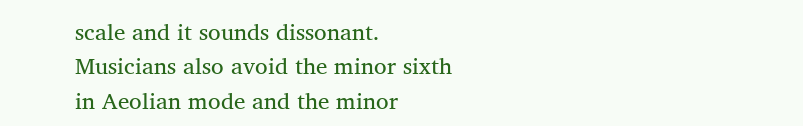scale and it sounds dissonant. Musicians also avoid the minor sixth in Aeolian mode and the minor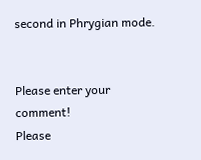second in Phrygian mode.


Please enter your comment!
Please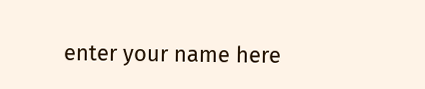enter your name here